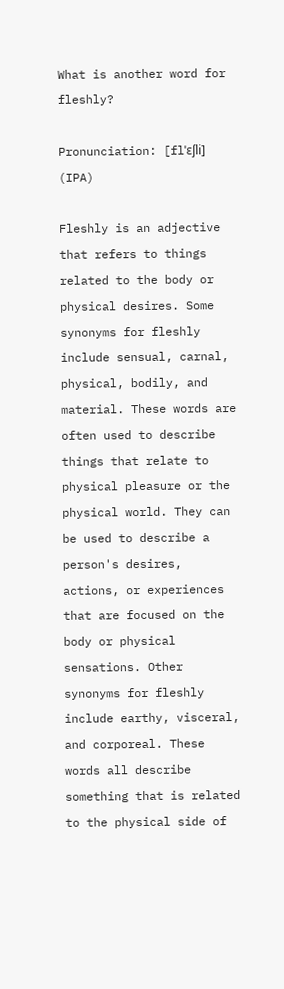What is another word for fleshly?

Pronunciation: [flˈɛʃli] (IPA)

Fleshly is an adjective that refers to things related to the body or physical desires. Some synonyms for fleshly include sensual, carnal, physical, bodily, and material. These words are often used to describe things that relate to physical pleasure or the physical world. They can be used to describe a person's desires, actions, or experiences that are focused on the body or physical sensations. Other synonyms for fleshly include earthy, visceral, and corporeal. These words all describe something that is related to the physical side of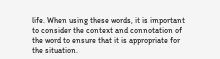life. When using these words, it is important to consider the context and connotation of the word to ensure that it is appropriate for the situation.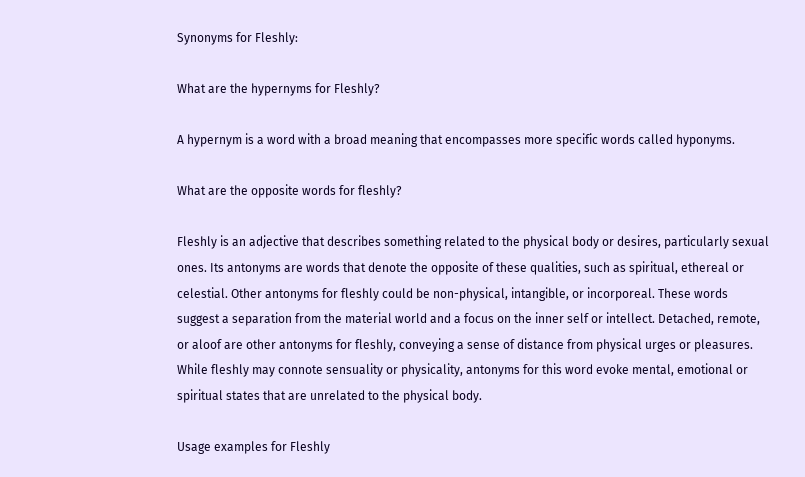Synonyms for Fleshly:

What are the hypernyms for Fleshly?

A hypernym is a word with a broad meaning that encompasses more specific words called hyponyms.

What are the opposite words for fleshly?

Fleshly is an adjective that describes something related to the physical body or desires, particularly sexual ones. Its antonyms are words that denote the opposite of these qualities, such as spiritual, ethereal or celestial. Other antonyms for fleshly could be non-physical, intangible, or incorporeal. These words suggest a separation from the material world and a focus on the inner self or intellect. Detached, remote, or aloof are other antonyms for fleshly, conveying a sense of distance from physical urges or pleasures. While fleshly may connote sensuality or physicality, antonyms for this word evoke mental, emotional or spiritual states that are unrelated to the physical body.

Usage examples for Fleshly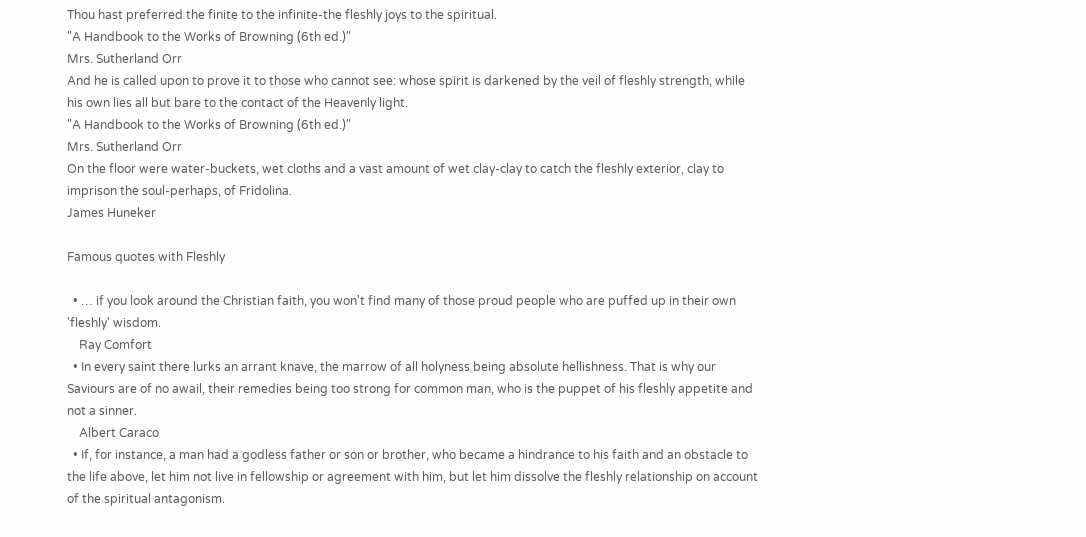Thou hast preferred the finite to the infinite-the fleshly joys to the spiritual.
"A Handbook to the Works of Browning (6th ed.)"
Mrs. Sutherland Orr
And he is called upon to prove it to those who cannot see: whose spirit is darkened by the veil of fleshly strength, while his own lies all but bare to the contact of the Heavenly light.
"A Handbook to the Works of Browning (6th ed.)"
Mrs. Sutherland Orr
On the floor were water-buckets, wet cloths and a vast amount of wet clay-clay to catch the fleshly exterior, clay to imprison the soul-perhaps, of Fridolina.
James Huneker

Famous quotes with Fleshly

  • … if you look around the Christian faith, you won't find many of those proud people who are puffed up in their own 'fleshly' wisdom.
    Ray Comfort
  • In every saint there lurks an arrant knave, the marrow of all holyness being absolute hellishness. That is why our Saviours are of no awail, their remedies being too strong for common man, who is the puppet of his fleshly appetite and not a sinner.
    Albert Caraco
  • If, for instance, a man had a godless father or son or brother, who became a hindrance to his faith and an obstacle to the life above, let him not live in fellowship or agreement with him, but let him dissolve the fleshly relationship on account of the spiritual antagonism.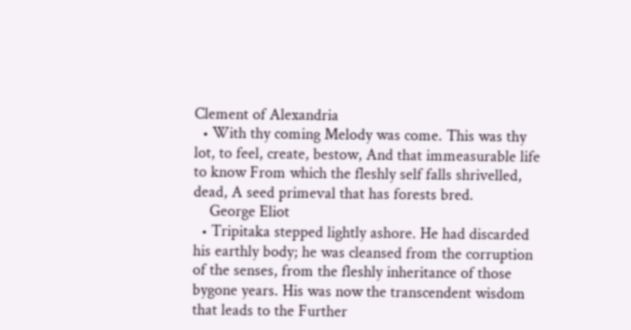Clement of Alexandria
  • With thy coming Melody was come. This was thy lot, to feel, create, bestow, And that immeasurable life to know From which the fleshly self falls shrivelled, dead, A seed primeval that has forests bred.
    George Eliot
  • Tripitaka stepped lightly ashore. He had discarded his earthly body; he was cleansed from the corruption of the senses, from the fleshly inheritance of those bygone years. His was now the transcendent wisdom that leads to the Further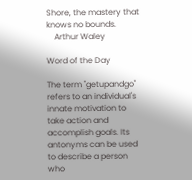Shore, the mastery that knows no bounds.
    Arthur Waley

Word of the Day

The term "getupandgo" refers to an individual's innate motivation to take action and accomplish goals. Its antonyms can be used to describe a person who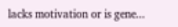lacks motivation or is gene...